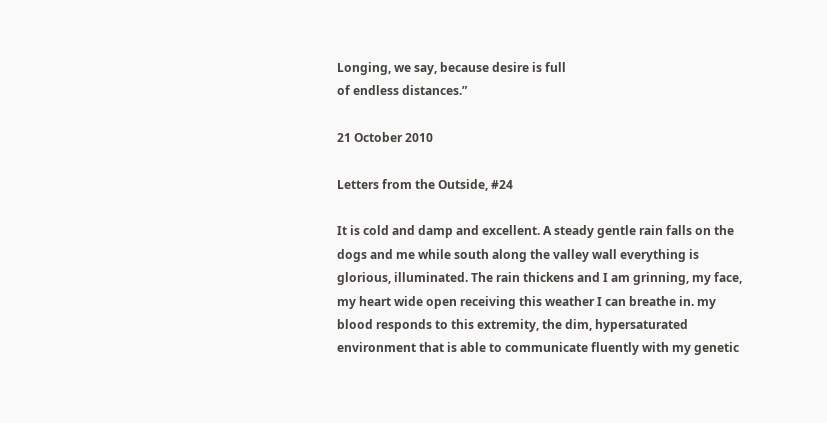Longing, we say, because desire is full
of endless distances.”

21 October 2010

Letters from the Outside, #24

It is cold and damp and excellent. A steady gentle rain falls on the dogs and me while south along the valley wall everything is glorious, illuminated. The rain thickens and I am grinning, my face, my heart wide open receiving this weather I can breathe in. my blood responds to this extremity, the dim, hypersaturated environment that is able to communicate fluently with my genetic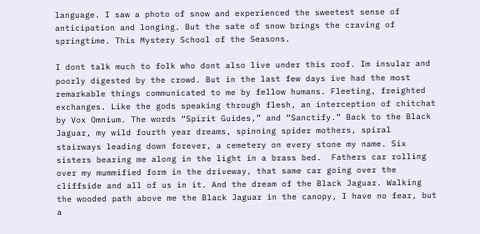language. I saw a photo of snow and experienced the sweetest sense of anticipation and longing. But the sate of snow brings the craving of springtime. This Mystery School of the Seasons.

I dont talk much to folk who dont also live under this roof. Im insular and poorly digested by the crowd. But in the last few days ive had the most remarkable things communicated to me by fellow humans. Fleeting, freighted exchanges. Like the gods speaking through flesh, an interception of chitchat by Vox Omnium. The words “Spirit Guides,” and “Sanctify.” Back to the Black Jaguar, my wild fourth year dreams, spinning spider mothers, spiral stairways leading down forever, a cemetery on every stone my name. Six sisters bearing me along in the light in a brass bed.  Fathers car rolling over my mummified form in the driveway, that same car going over the cliffside and all of us in it. And the dream of the Black Jaguar. Walking the wooded path above me the Black Jaguar in the canopy, I have no fear, but a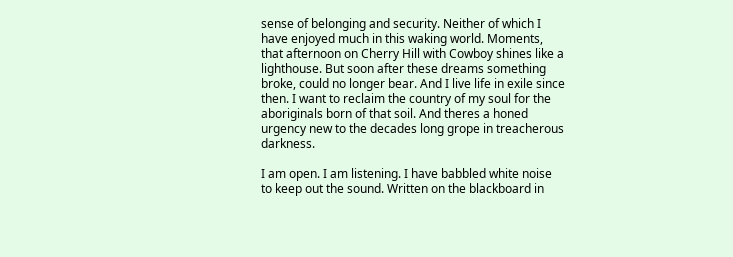sense of belonging and security. Neither of which I have enjoyed much in this waking world. Moments, that afternoon on Cherry Hill with Cowboy shines like a lighthouse. But soon after these dreams something broke, could no longer bear. And I live life in exile since then. I want to reclaim the country of my soul for the aboriginals born of that soil. And theres a honed urgency new to the decades long grope in treacherous darkness.

I am open. I am listening. I have babbled white noise to keep out the sound. Written on the blackboard in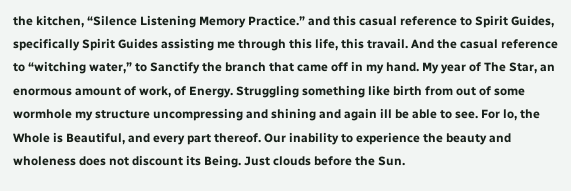the kitchen, “Silence Listening Memory Practice.” and this casual reference to Spirit Guides, specifically Spirit Guides assisting me through this life, this travail. And the casual reference to “witching water,” to Sanctify the branch that came off in my hand. My year of The Star, an enormous amount of work, of Energy. Struggling something like birth from out of some wormhole my structure uncompressing and shining and again ill be able to see. For lo, the Whole is Beautiful, and every part thereof. Our inability to experience the beauty and wholeness does not discount its Being. Just clouds before the Sun.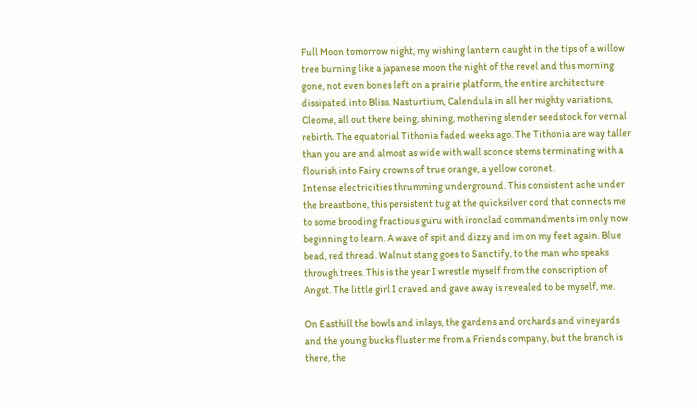Full Moon tomorrow night, my wishing lantern caught in the tips of a willow tree burning like a japanese moon the night of the revel and this morning gone, not even bones left on a prairie platform, the entire architecture dissipated into Bliss. Nasturtium, Calendula in all her mighty variations, Cleome, all out there being, shining, mothering slender seedstock for vernal rebirth. The equatorial Tithonia faded weeks ago. The Tithonia are way taller than you are and almost as wide with wall sconce stems terminating with a flourish into Fairy crowns of true orange, a yellow coronet.
Intense electricities thrumming underground. This consistent ache under the breastbone, this persistent tug at the quicksilver cord that connects me to some brooding fractious guru with ironclad commandments im only now beginning to learn. A wave of spit and dizzy and im on my feet again. Blue bead, red thread. Walnut stang goes to Sanctify, to the man who speaks through trees. This is the year I wrestle myself from the conscription of Angst. The little girl I craved and gave away is revealed to be myself, me.

On Easthill the bowls and inlays, the gardens and orchards and vineyards and the young bucks fluster me from a Friends company, but the branch is there, the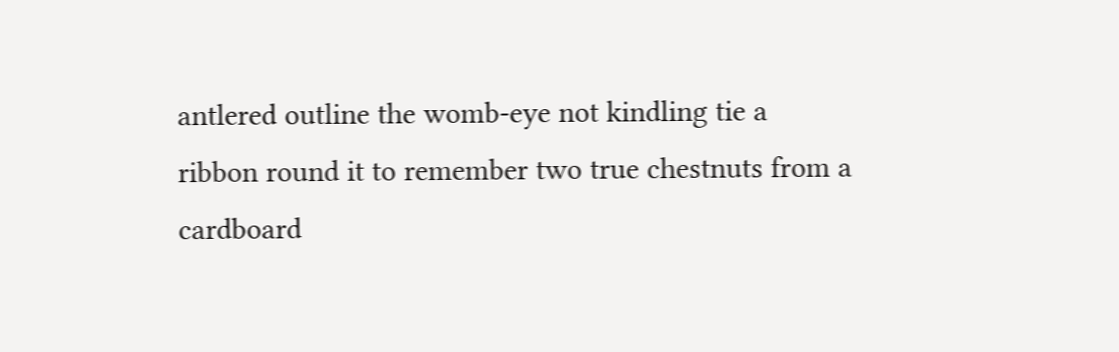antlered outline the womb-eye not kindling tie a ribbon round it to remember two true chestnuts from a cardboard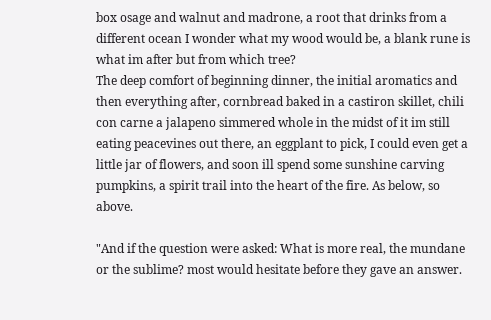box osage and walnut and madrone, a root that drinks from a different ocean I wonder what my wood would be, a blank rune is what im after but from which tree?
The deep comfort of beginning dinner, the initial aromatics and then everything after, cornbread baked in a castiron skillet, chili con carne a jalapeno simmered whole in the midst of it im still eating peacevines out there, an eggplant to pick, I could even get a little jar of flowers, and soon ill spend some sunshine carving pumpkins, a spirit trail into the heart of the fire. As below, so above.

"And if the question were asked: What is more real, the mundane or the sublime? most would hesitate before they gave an answer.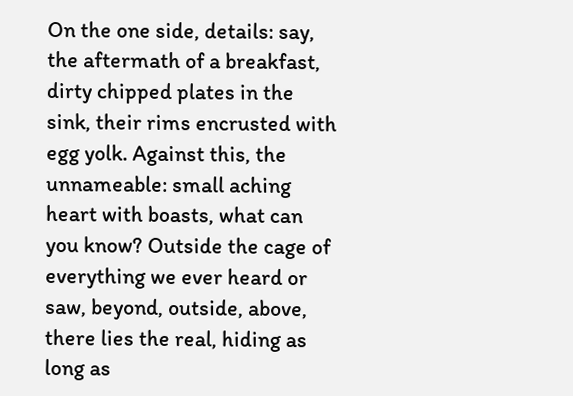On the one side, details: say, the aftermath of a breakfast, dirty chipped plates in the sink, their rims encrusted with egg yolk. Against this, the unnameable: small aching heart with boasts, what can you know? Outside the cage of everything we ever heard or saw, beyond, outside, above, there lies the real, hiding as long as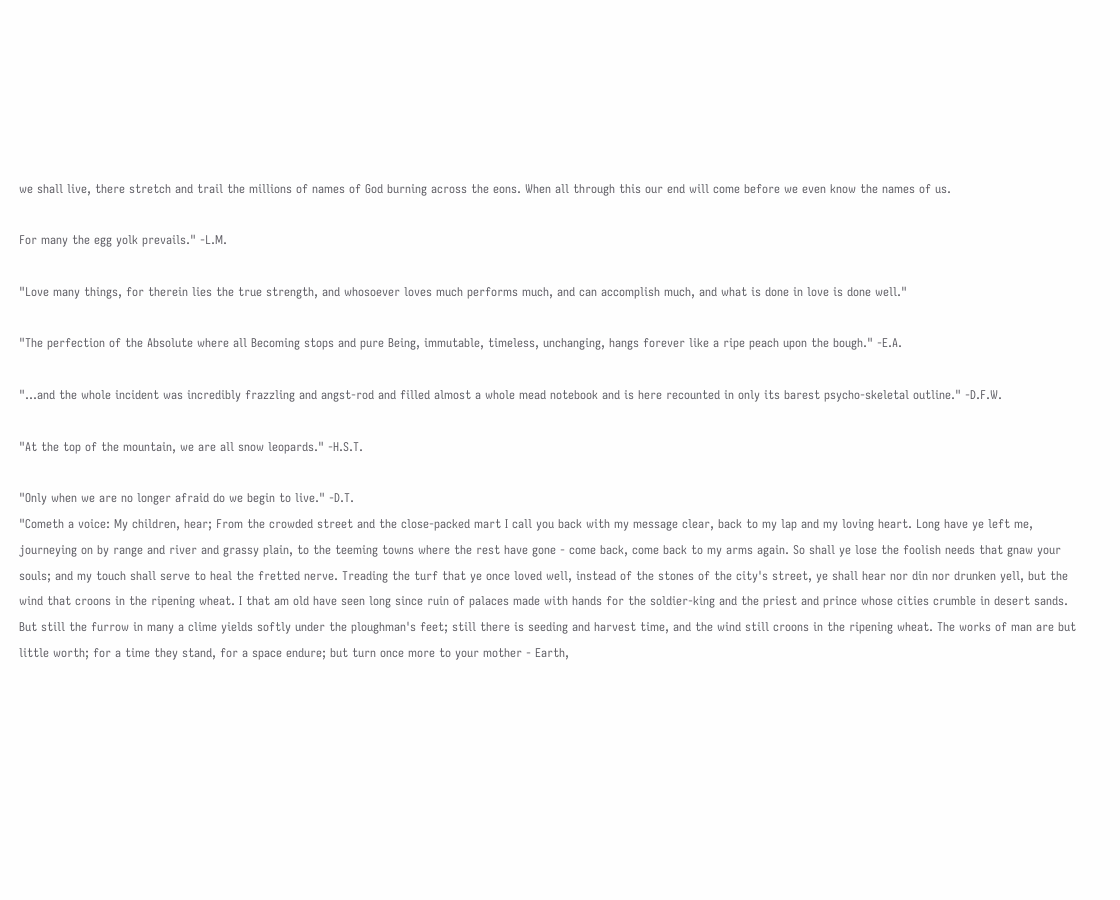we shall live, there stretch and trail the millions of names of God burning across the eons. When all through this our end will come before we even know the names of us.

For many the egg yolk prevails." -L.M.

"Love many things, for therein lies the true strength, and whosoever loves much performs much, and can accomplish much, and what is done in love is done well."

"The perfection of the Absolute where all Becoming stops and pure Being, immutable, timeless, unchanging, hangs forever like a ripe peach upon the bough." -E.A.

"...and the whole incident was incredibly frazzling and angst-rod and filled almost a whole mead notebook and is here recounted in only its barest psycho-skeletal outline." -D.F.W.

"At the top of the mountain, we are all snow leopards." -H.S.T.

"Only when we are no longer afraid do we begin to live." -D.T.
"Cometh a voice: My children, hear; From the crowded street and the close-packed mart I call you back with my message clear, back to my lap and my loving heart. Long have ye left me, journeying on by range and river and grassy plain, to the teeming towns where the rest have gone - come back, come back to my arms again. So shall ye lose the foolish needs that gnaw your souls; and my touch shall serve to heal the fretted nerve. Treading the turf that ye once loved well, instead of the stones of the city's street, ye shall hear nor din nor drunken yell, but the wind that croons in the ripening wheat. I that am old have seen long since ruin of palaces made with hands for the soldier-king and the priest and prince whose cities crumble in desert sands. But still the furrow in many a clime yields softly under the ploughman's feet; still there is seeding and harvest time, and the wind still croons in the ripening wheat. The works of man are but little worth; for a time they stand, for a space endure; but turn once more to your mother - Earth,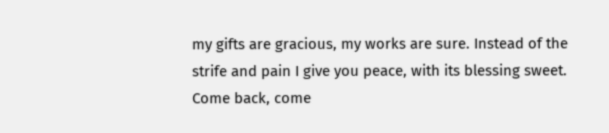my gifts are gracious, my works are sure. Instead of the strife and pain I give you peace, with its blessing sweet. Come back, come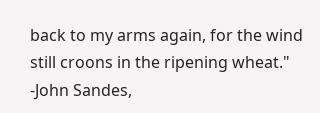back to my arms again, for the wind still croons in the ripening wheat."
-John Sandes,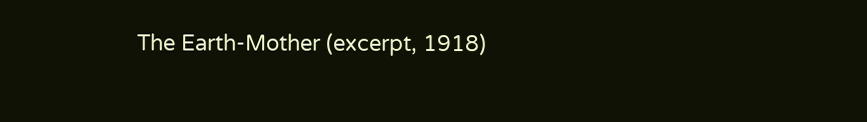The Earth-Mother (excerpt, 1918)